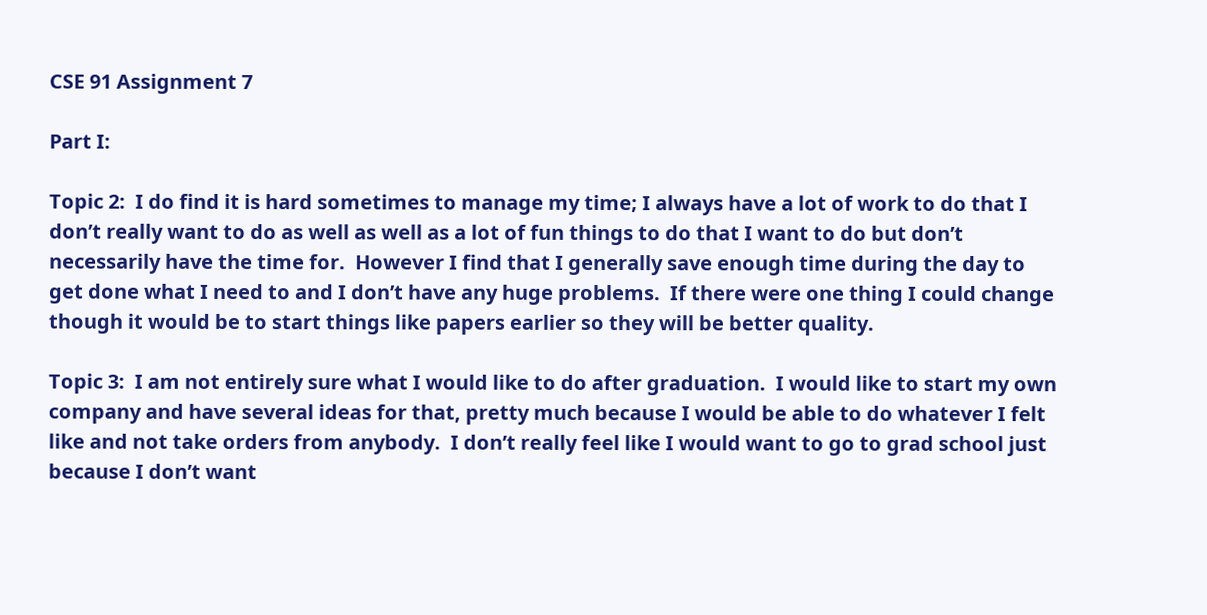CSE 91 Assignment 7

Part I:

Topic 2:  I do find it is hard sometimes to manage my time; I always have a lot of work to do that I don’t really want to do as well as well as a lot of fun things to do that I want to do but don’t necessarily have the time for.  However I find that I generally save enough time during the day to get done what I need to and I don’t have any huge problems.  If there were one thing I could change though it would be to start things like papers earlier so they will be better quality.

Topic 3:  I am not entirely sure what I would like to do after graduation.  I would like to start my own company and have several ideas for that, pretty much because I would be able to do whatever I felt like and not take orders from anybody.  I don’t really feel like I would want to go to grad school just because I don’t want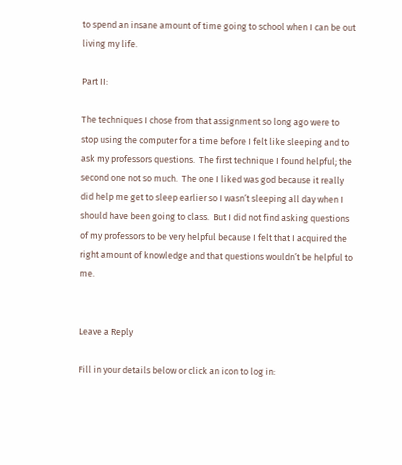to spend an insane amount of time going to school when I can be out living my life.

Part II:

The techniques I chose from that assignment so long ago were to stop using the computer for a time before I felt like sleeping and to ask my professors questions.  The first technique I found helpful; the second one not so much.  The one I liked was god because it really did help me get to sleep earlier so I wasn’t sleeping all day when I should have been going to class.  But I did not find asking questions of my professors to be very helpful because I felt that I acquired the right amount of knowledge and that questions wouldn’t be helpful to me.


Leave a Reply

Fill in your details below or click an icon to log in: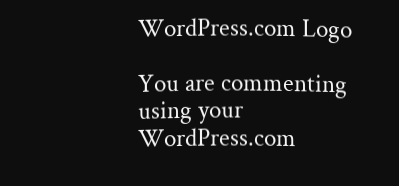WordPress.com Logo

You are commenting using your WordPress.com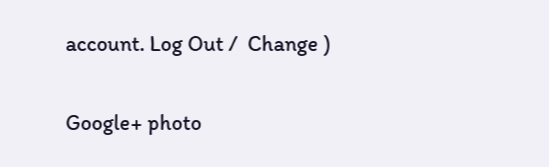account. Log Out /  Change )

Google+ photo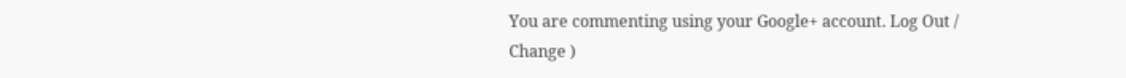You are commenting using your Google+ account. Log Out /  Change )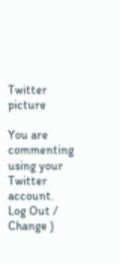Twitter picture

You are commenting using your Twitter account. Log Out /  Change )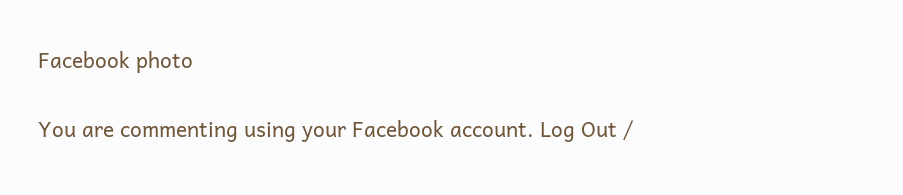Facebook photo

You are commenting using your Facebook account. Log Out /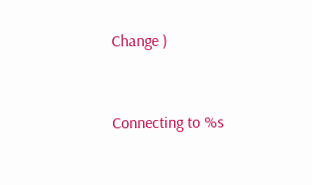Change )


Connecting to %s